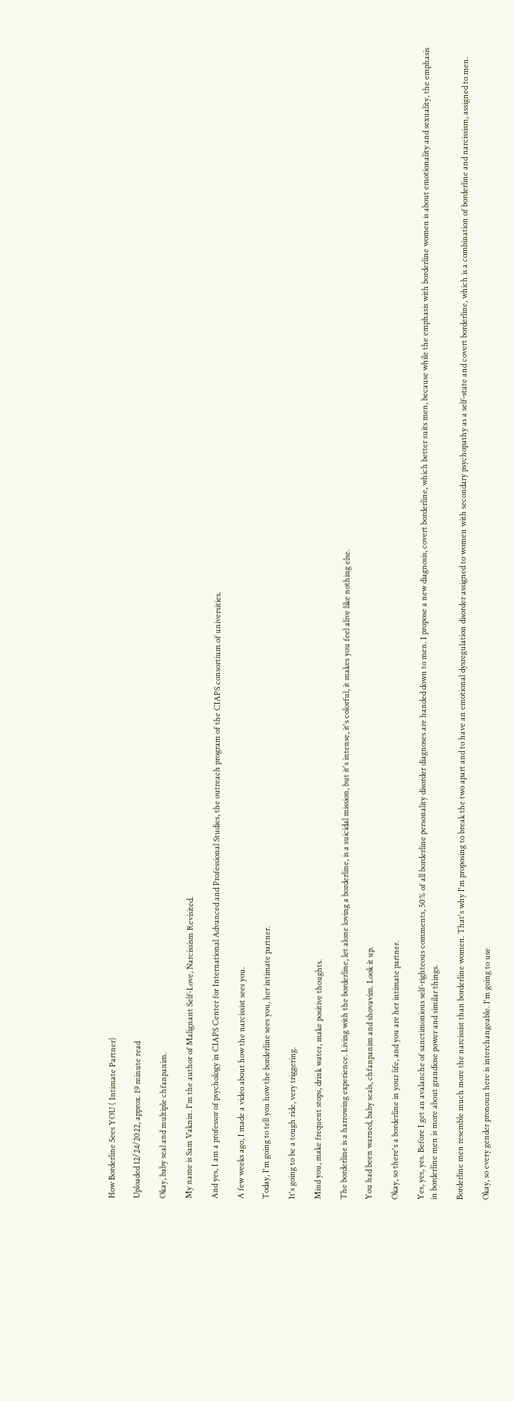How Borderline Sees YOU ( Intimate Partner)

Uploaded 12/24/2022, approx. 19 minute read

Okay, baby seal and multiple chfanpanim.

My name is Sam Vaknin. I'm the author of Malignant Self-Love, Narcissism Revisited.

And yes, I am a professor of psychology in CIAPS Center for International Advanced and Professional Studies, the outreach program of the CIAPS consortium of universities.

A few weeks ago, I made a video about how the narcissist sees you.

Today, I'm going to tell you how the borderline sees you, her intimate partner.

It's going to be a tough ride, very triggering.

Mind you, make frequent stops, drink water, make positive thoughts.

The borderline is a harrowing experience. Living with the borderline, let alone loving a borderline, is a suicidal mission, but it's intense, it's colorful, it makes you feel alive like nothing else.

You had been warned, baby seals, chfanpanim and shovavim. Look it up.

Okay, so there's a borderline in your life, and you are her intimate partner.

Yes, yes, yes. Before I get an avalanche of sanctimonious self-righteous comments, 50% of all borderline personality disorder diagnoses are handed down to men. I propose a new diagnosis, covert borderline, which better suits men, because while the emphasis with borderline women is about emotionality and sexuality, the emphasis in borderline men is more about grandiose power and similar things.

Borderline men resemble much more the narcissist than borderline women. That's why I'm proposing to break the two apart and to have an emotional dysregulation disorder assigned to women with secondary psychopathy as a self-state and covert borderline, which is a combination of borderline and narcissism, assigned to men.

Okay, so every gender pronoun here is interchangeable. I'm going to use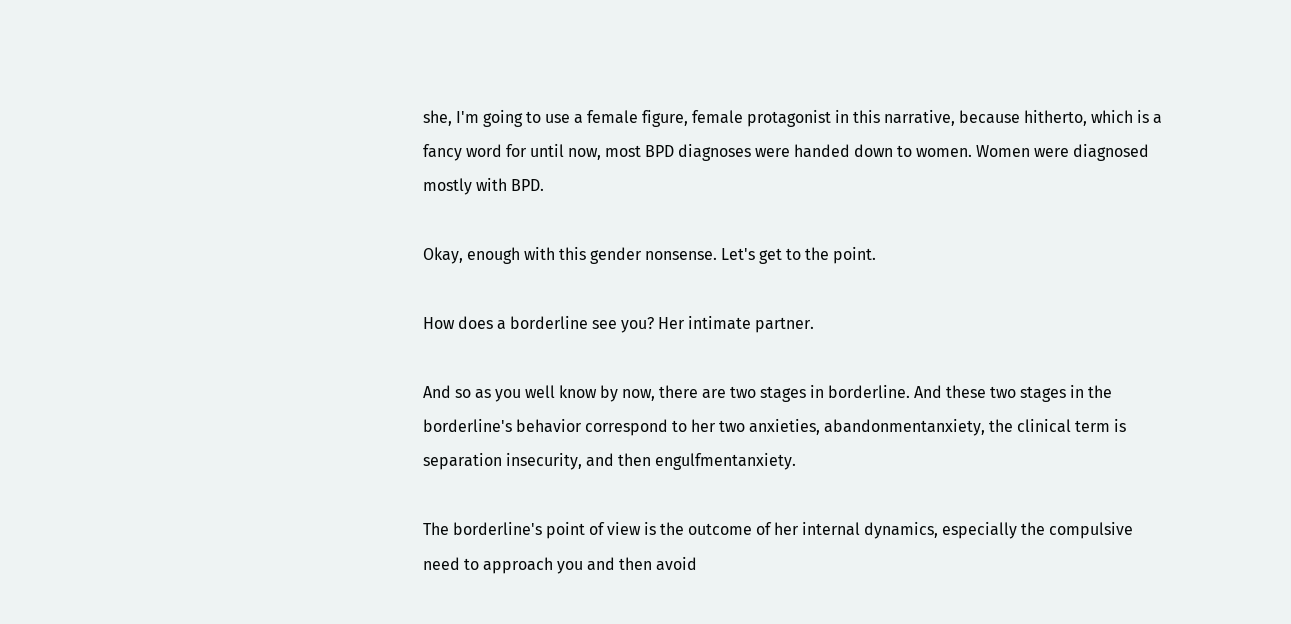she, I'm going to use a female figure, female protagonist in this narrative, because hitherto, which is a fancy word for until now, most BPD diagnoses were handed down to women. Women were diagnosed mostly with BPD.

Okay, enough with this gender nonsense. Let's get to the point.

How does a borderline see you? Her intimate partner.

And so as you well know by now, there are two stages in borderline. And these two stages in the borderline's behavior correspond to her two anxieties, abandonmentanxiety, the clinical term is separation insecurity, and then engulfmentanxiety.

The borderline's point of view is the outcome of her internal dynamics, especially the compulsive need to approach you and then avoid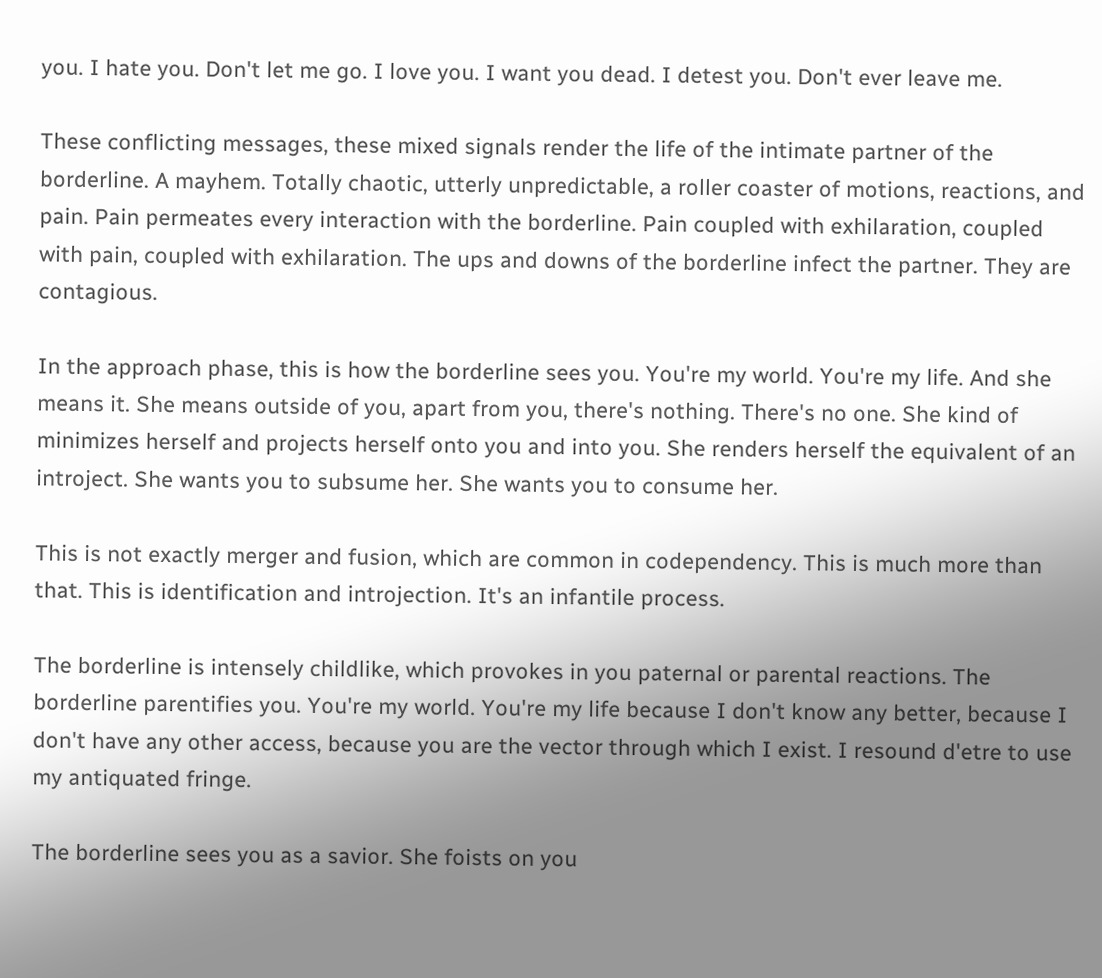you. I hate you. Don't let me go. I love you. I want you dead. I detest you. Don't ever leave me.

These conflicting messages, these mixed signals render the life of the intimate partner of the borderline. A mayhem. Totally chaotic, utterly unpredictable, a roller coaster of motions, reactions, and pain. Pain permeates every interaction with the borderline. Pain coupled with exhilaration, coupled with pain, coupled with exhilaration. The ups and downs of the borderline infect the partner. They are contagious.

In the approach phase, this is how the borderline sees you. You're my world. You're my life. And she means it. She means outside of you, apart from you, there's nothing. There's no one. She kind of minimizes herself and projects herself onto you and into you. She renders herself the equivalent of an introject. She wants you to subsume her. She wants you to consume her.

This is not exactly merger and fusion, which are common in codependency. This is much more than that. This is identification and introjection. It's an infantile process.

The borderline is intensely childlike, which provokes in you paternal or parental reactions. The borderline parentifies you. You're my world. You're my life because I don't know any better, because I don't have any other access, because you are the vector through which I exist. I resound d'etre to use my antiquated fringe.

The borderline sees you as a savior. She foists on you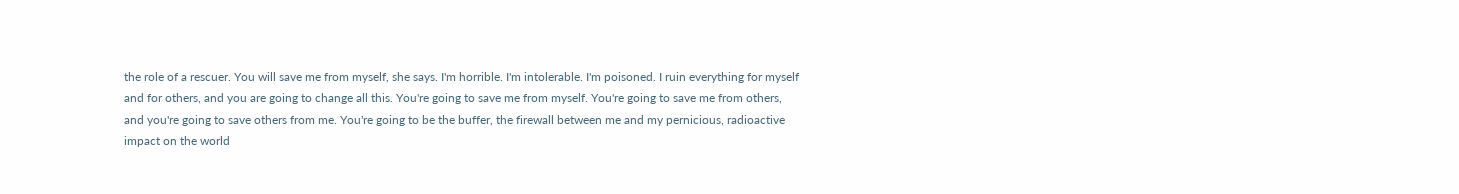the role of a rescuer. You will save me from myself, she says. I'm horrible. I'm intolerable. I'm poisoned. I ruin everything for myself and for others, and you are going to change all this. You're going to save me from myself. You're going to save me from others, and you're going to save others from me. You're going to be the buffer, the firewall between me and my pernicious, radioactive impact on the world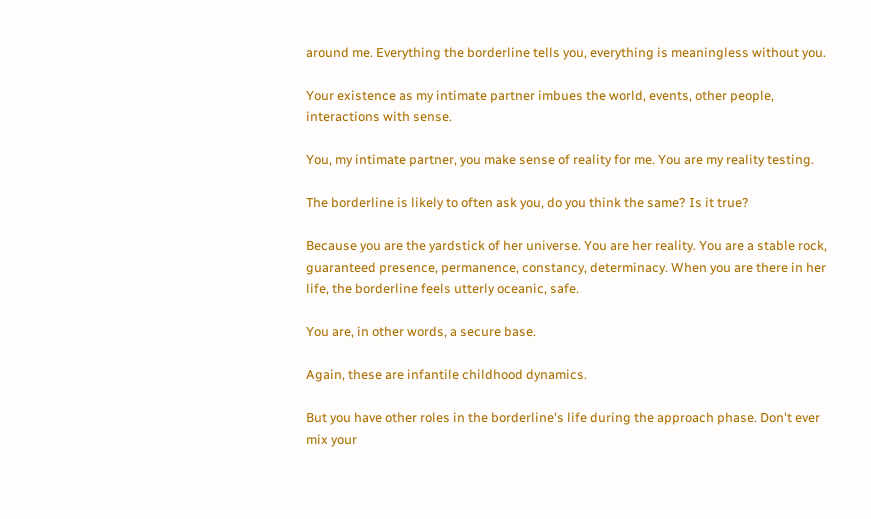around me. Everything the borderline tells you, everything is meaningless without you.

Your existence as my intimate partner imbues the world, events, other people, interactions with sense.

You, my intimate partner, you make sense of reality for me. You are my reality testing.

The borderline is likely to often ask you, do you think the same? Is it true?

Because you are the yardstick of her universe. You are her reality. You are a stable rock, guaranteed presence, permanence, constancy, determinacy. When you are there in her life, the borderline feels utterly oceanic, safe.

You are, in other words, a secure base.

Again, these are infantile childhood dynamics.

But you have other roles in the borderline's life during the approach phase. Don't ever mix your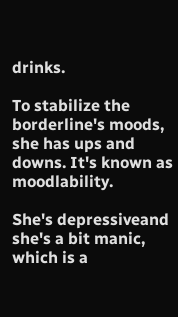drinks.

To stabilize the borderline's moods, she has ups and downs. It's known as moodlability.

She's depressiveand she's a bit manic, which is a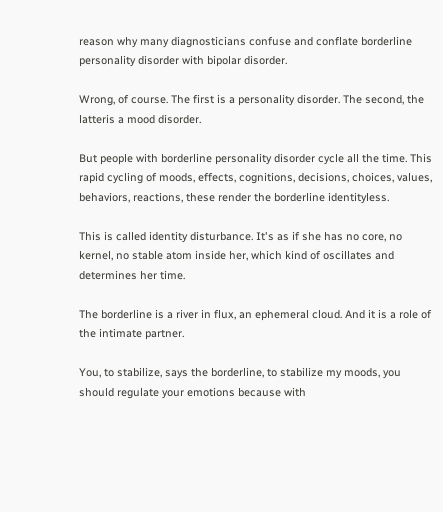reason why many diagnosticians confuse and conflate borderline personality disorder with bipolar disorder.

Wrong, of course. The first is a personality disorder. The second, the latteris a mood disorder.

But people with borderline personality disorder cycle all the time. This rapid cycling of moods, effects, cognitions, decisions, choices, values, behaviors, reactions, these render the borderline identityless.

This is called identity disturbance. It's as if she has no core, no kernel, no stable atom inside her, which kind of oscillates and determines her time.

The borderline is a river in flux, an ephemeral cloud. And it is a role of the intimate partner.

You, to stabilize, says the borderline, to stabilize my moods, you should regulate your emotions because with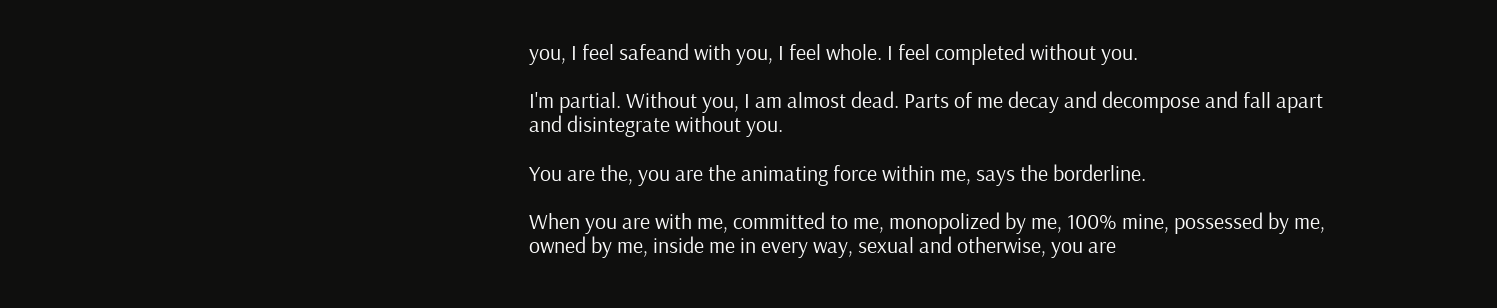you, I feel safeand with you, I feel whole. I feel completed without you.

I'm partial. Without you, I am almost dead. Parts of me decay and decompose and fall apart and disintegrate without you.

You are the, you are the animating force within me, says the borderline.

When you are with me, committed to me, monopolized by me, 100% mine, possessed by me, owned by me, inside me in every way, sexual and otherwise, you are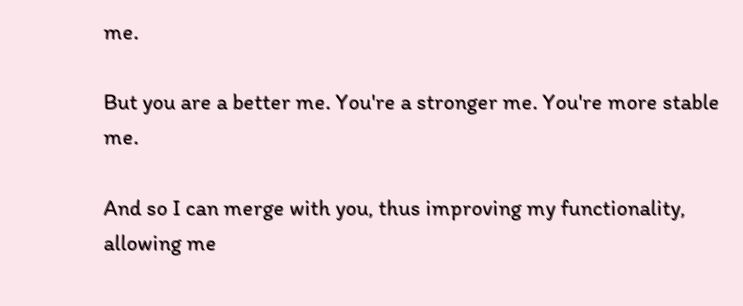me.

But you are a better me. You're a stronger me. You're more stable me.

And so I can merge with you, thus improving my functionality, allowing me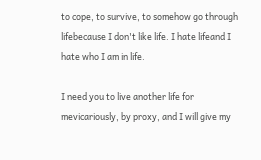to cope, to survive, to somehow go through lifebecause I don't like life. I hate lifeand I hate who I am in life.

I need you to live another life for mevicariously, by proxy, and I will give my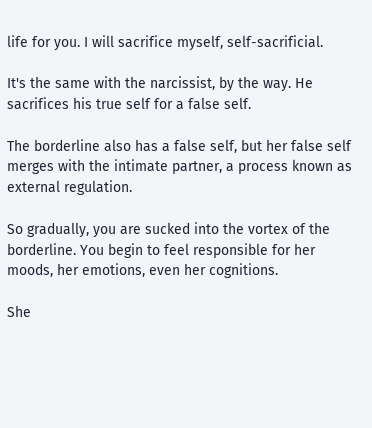life for you. I will sacrifice myself, self-sacrificial.

It's the same with the narcissist, by the way. He sacrifices his true self for a false self.

The borderline also has a false self, but her false self merges with the intimate partner, a process known as external regulation.

So gradually, you are sucked into the vortex of the borderline. You begin to feel responsible for her moods, her emotions, even her cognitions.

She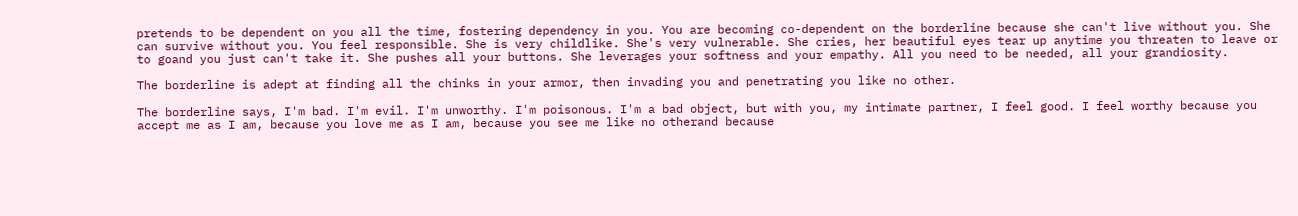pretends to be dependent on you all the time, fostering dependency in you. You are becoming co-dependent on the borderline because she can't live without you. She can survive without you. You feel responsible. She is very childlike. She's very vulnerable. She cries, her beautiful eyes tear up anytime you threaten to leave or to goand you just can't take it. She pushes all your buttons. She leverages your softness and your empathy. All you need to be needed, all your grandiosity.

The borderline is adept at finding all the chinks in your armor, then invading you and penetrating you like no other.

The borderline says, I'm bad. I'm evil. I'm unworthy. I'm poisonous. I'm a bad object, but with you, my intimate partner, I feel good. I feel worthy because you accept me as I am, because you love me as I am, because you see me like no otherand because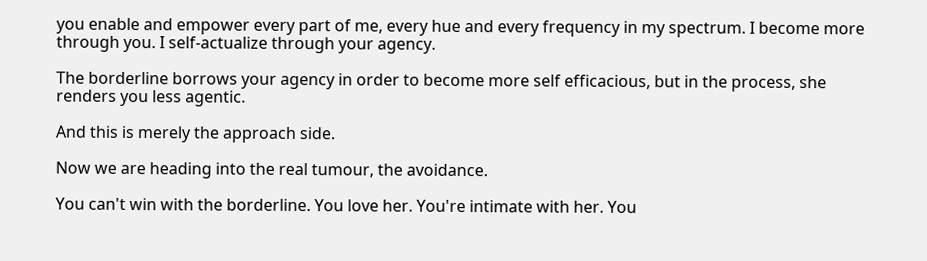you enable and empower every part of me, every hue and every frequency in my spectrum. I become more through you. I self-actualize through your agency.

The borderline borrows your agency in order to become more self efficacious, but in the process, she renders you less agentic.

And this is merely the approach side.

Now we are heading into the real tumour, the avoidance.

You can't win with the borderline. You love her. You're intimate with her. You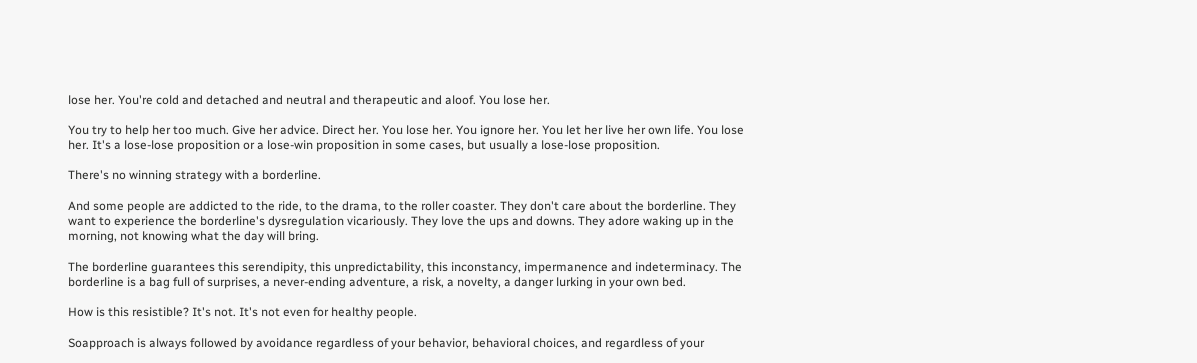lose her. You're cold and detached and neutral and therapeutic and aloof. You lose her.

You try to help her too much. Give her advice. Direct her. You lose her. You ignore her. You let her live her own life. You lose her. It's a lose-lose proposition or a lose-win proposition in some cases, but usually a lose-lose proposition.

There's no winning strategy with a borderline.

And some people are addicted to the ride, to the drama, to the roller coaster. They don't care about the borderline. They want to experience the borderline's dysregulation vicariously. They love the ups and downs. They adore waking up in the morning, not knowing what the day will bring.

The borderline guarantees this serendipity, this unpredictability, this inconstancy, impermanence and indeterminacy. The borderline is a bag full of surprises, a never-ending adventure, a risk, a novelty, a danger lurking in your own bed.

How is this resistible? It's not. It's not even for healthy people.

Soapproach is always followed by avoidance regardless of your behavior, behavioral choices, and regardless of your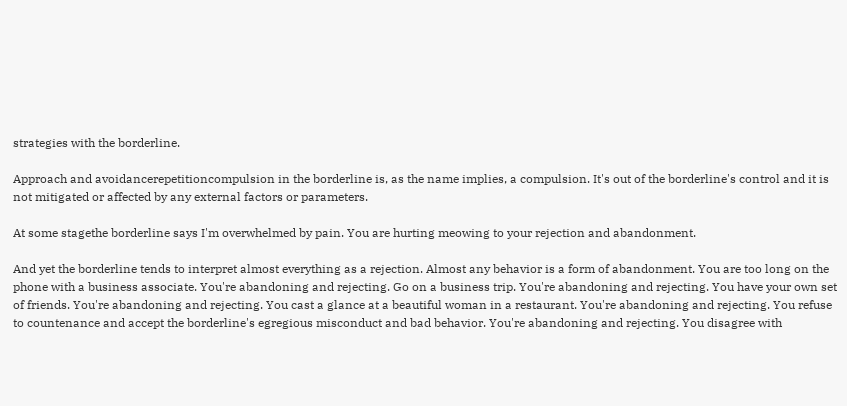strategies with the borderline.

Approach and avoidancerepetitioncompulsion in the borderline is, as the name implies, a compulsion. It's out of the borderline's control and it is not mitigated or affected by any external factors or parameters.

At some stagethe borderline says I'm overwhelmed by pain. You are hurting meowing to your rejection and abandonment.

And yet the borderline tends to interpret almost everything as a rejection. Almost any behavior is a form of abandonment. You are too long on the phone with a business associate. You're abandoning and rejecting. Go on a business trip. You're abandoning and rejecting. You have your own set of friends. You're abandoning and rejecting. You cast a glance at a beautiful woman in a restaurant. You're abandoning and rejecting. You refuse to countenance and accept the borderline's egregious misconduct and bad behavior. You're abandoning and rejecting. You disagree with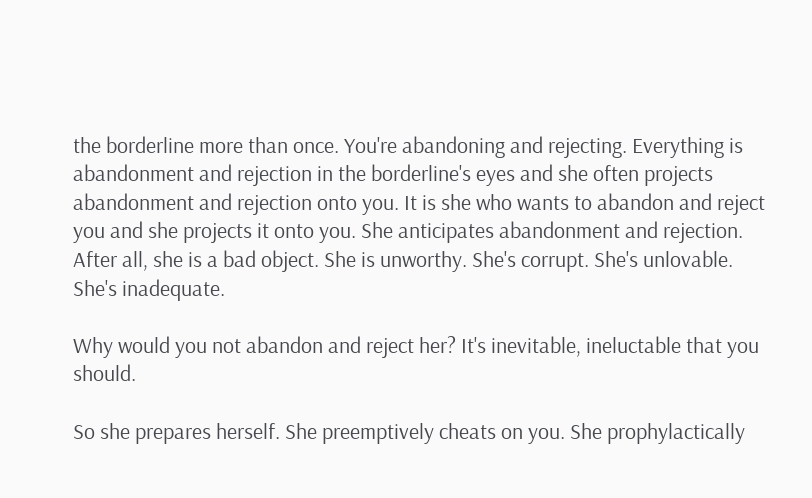the borderline more than once. You're abandoning and rejecting. Everything is abandonment and rejection in the borderline's eyes and she often projects abandonment and rejection onto you. It is she who wants to abandon and reject you and she projects it onto you. She anticipates abandonment and rejection. After all, she is a bad object. She is unworthy. She's corrupt. She's unlovable. She's inadequate.

Why would you not abandon and reject her? It's inevitable, ineluctable that you should.

So she prepares herself. She preemptively cheats on you. She prophylactically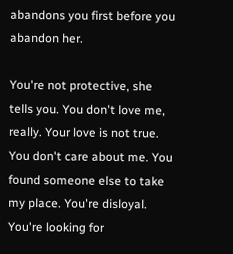abandons you first before you abandon her.

You're not protective, she tells you. You don't love me, really. Your love is not true. You don't care about me. You found someone else to take my place. You're disloyal. You're looking for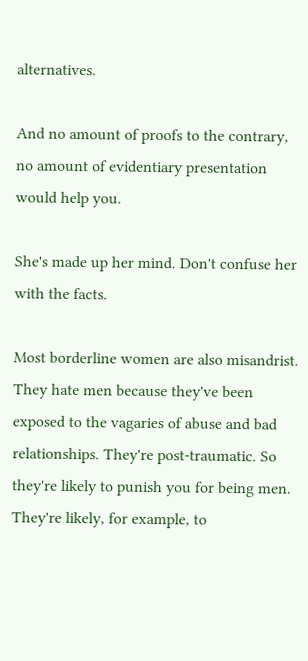alternatives.

And no amount of proofs to the contrary, no amount of evidentiary presentation would help you.

She's made up her mind. Don't confuse her with the facts.

Most borderline women are also misandrist. They hate men because they've been exposed to the vagaries of abuse and bad relationships. They're post-traumatic. So they're likely to punish you for being men. They're likely, for example, to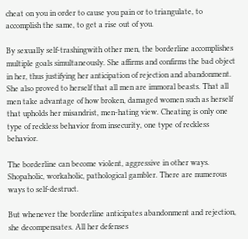cheat on you in order to cause you pain or to triangulate, to accomplish the same, to get a rise out of you.

By sexually self-trashingwith other men, the borderline accomplishes multiple goals simultaneously. She affirms and confirms the bad object in her, thus justifying her anticipation of rejection and abandonment. She also proved to herself that all men are immoral beasts. That all men take advantage of how broken, damaged women such as herself that upholds her misandrist, men-hating view. Cheating is only one type of reckless behavior from insecurity, one type of reckless behavior.

The borderline can become violent, aggressive in other ways. Shopaholic, workaholic, pathological gambler. There are numerous ways to self-destruct.

But whenever the borderline anticipates abandonment and rejection, she decompensates. All her defenses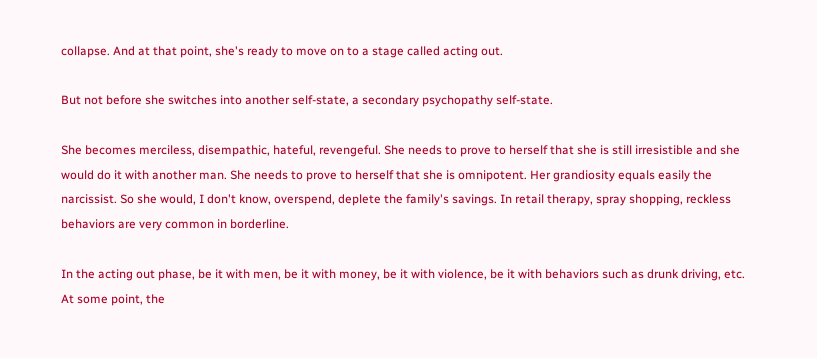collapse. And at that point, she's ready to move on to a stage called acting out.

But not before she switches into another self-state, a secondary psychopathy self-state.

She becomes merciless, disempathic, hateful, revengeful. She needs to prove to herself that she is still irresistible and she would do it with another man. She needs to prove to herself that she is omnipotent. Her grandiosity equals easily the narcissist. So she would, I don't know, overspend, deplete the family's savings. In retail therapy, spray shopping, reckless behaviors are very common in borderline.

In the acting out phase, be it with men, be it with money, be it with violence, be it with behaviors such as drunk driving, etc. At some point, the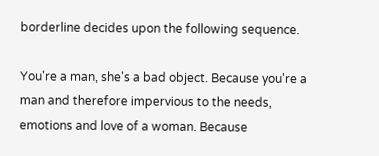borderline decides upon the following sequence.

You're a man, she's a bad object. Because you're a man and therefore impervious to the needs, emotions and love of a woman. Because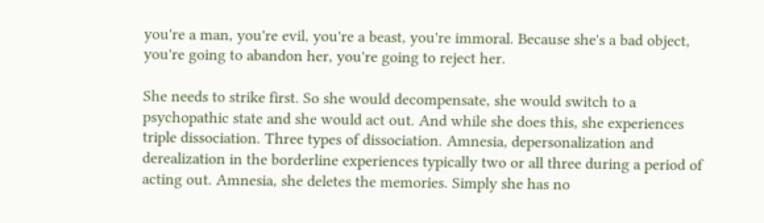you're a man, you're evil, you're a beast, you're immoral. Because she's a bad object, you're going to abandon her, you're going to reject her.

She needs to strike first. So she would decompensate, she would switch to a psychopathic state and she would act out. And while she does this, she experiences triple dissociation. Three types of dissociation. Amnesia, depersonalization and derealization in the borderline experiences typically two or all three during a period of acting out. Amnesia, she deletes the memories. Simply she has no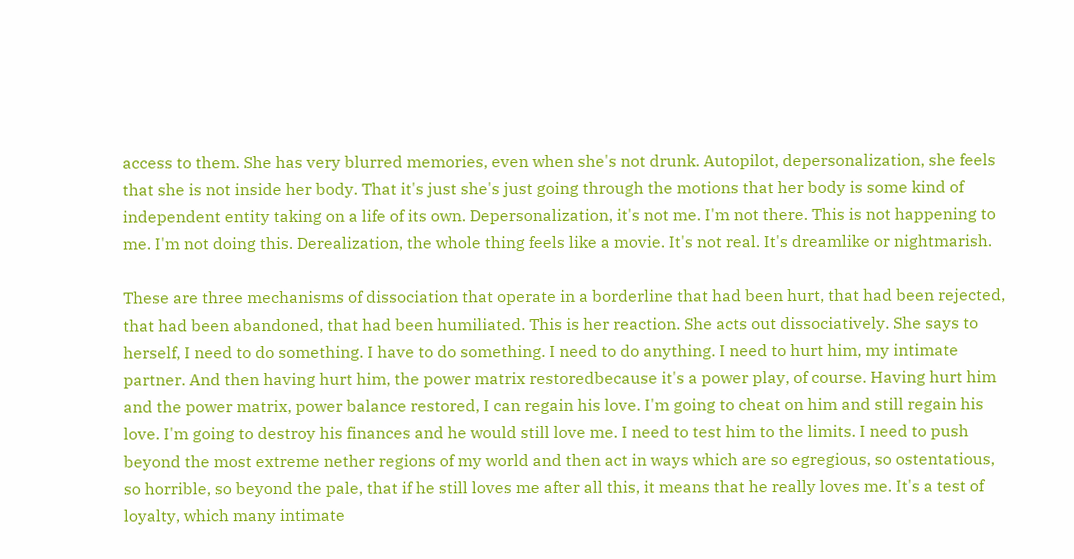access to them. She has very blurred memories, even when she's not drunk. Autopilot, depersonalization, she feels that she is not inside her body. That it's just she's just going through the motions that her body is some kind of independent entity taking on a life of its own. Depersonalization, it's not me. I'm not there. This is not happening to me. I'm not doing this. Derealization, the whole thing feels like a movie. It's not real. It's dreamlike or nightmarish.

These are three mechanisms of dissociation that operate in a borderline that had been hurt, that had been rejected, that had been abandoned, that had been humiliated. This is her reaction. She acts out dissociatively. She says to herself, I need to do something. I have to do something. I need to do anything. I need to hurt him, my intimate partner. And then having hurt him, the power matrix restoredbecause it's a power play, of course. Having hurt him and the power matrix, power balance restored, I can regain his love. I'm going to cheat on him and still regain his love. I'm going to destroy his finances and he would still love me. I need to test him to the limits. I need to push beyond the most extreme nether regions of my world and then act in ways which are so egregious, so ostentatious, so horrible, so beyond the pale, that if he still loves me after all this, it means that he really loves me. It's a test of loyalty, which many intimate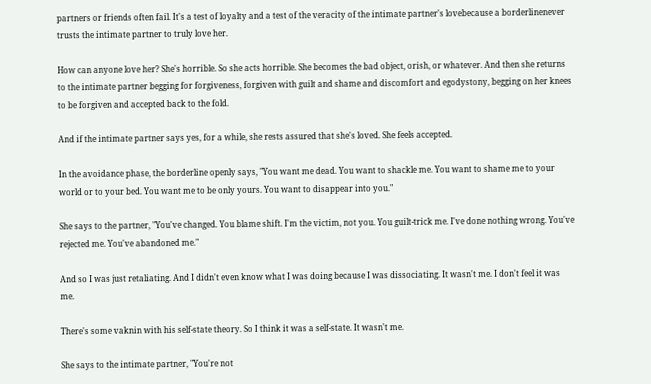partners or friends often fail. It's a test of loyalty and a test of the veracity of the intimate partner's lovebecause a borderlinenever trusts the intimate partner to truly love her.

How can anyone love her? She's horrible. So she acts horrible. She becomes the bad object, orish, or whatever. And then she returns to the intimate partner begging for forgiveness, forgiven with guilt and shame and discomfort and egodystony, begging on her knees to be forgiven and accepted back to the fold.

And if the intimate partner says yes, for a while, she rests assured that she's loved. She feels accepted.

In the avoidance phase, the borderline openly says, "You want me dead. You want to shackle me. You want to shame me to your world or to your bed. You want me to be only yours. You want to disappear into you."

She says to the partner, "You've changed. You blame shift. I'm the victim, not you. You guilt-trick me. I've done nothing wrong. You've rejected me. You've abandoned me."

And so I was just retaliating. And I didn't even know what I was doing because I was dissociating. It wasn't me. I don't feel it was me.

There's some vaknin with his self-state theory. So I think it was a self-state. It wasn't me.

She says to the intimate partner, "You're not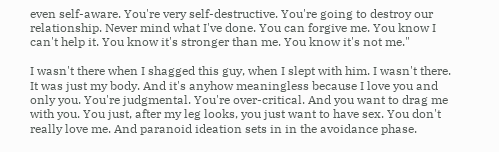even self-aware. You're very self-destructive. You're going to destroy our relationship. Never mind what I've done. You can forgive me. You know I can't help it. You know it's stronger than me. You know it's not me."

I wasn't there when I shagged this guy, when I slept with him. I wasn't there. It was just my body. And it's anyhow meaningless because I love you and only you. You're judgmental. You're over-critical. And you want to drag me with you. You just, after my leg looks, you just want to have sex. You don't really love me. And paranoid ideation sets in in the avoidance phase.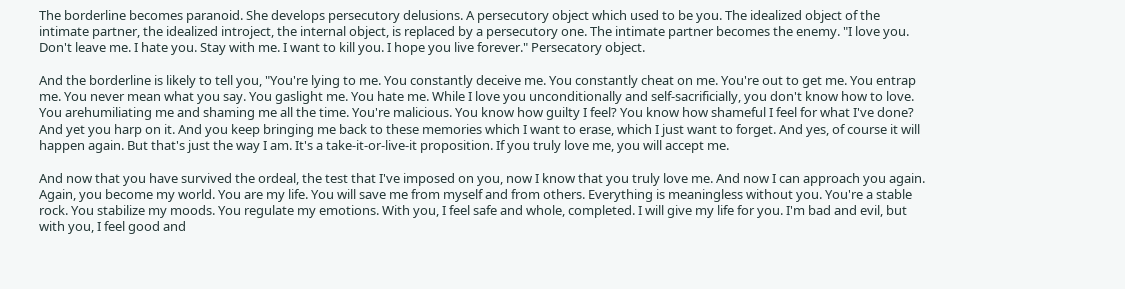The borderline becomes paranoid. She develops persecutory delusions. A persecutory object which used to be you. The idealized object of the intimate partner, the idealized introject, the internal object, is replaced by a persecutory one. The intimate partner becomes the enemy. "I love you. Don't leave me. I hate you. Stay with me. I want to kill you. I hope you live forever." Persecatory object.

And the borderline is likely to tell you, "You're lying to me. You constantly deceive me. You constantly cheat on me. You're out to get me. You entrap me. You never mean what you say. You gaslight me. You hate me. While I love you unconditionally and self-sacrificially, you don't know how to love. You arehumiliating me and shaming me all the time. You're malicious. You know how guilty I feel? You know how shameful I feel for what I've done? And yet you harp on it. And you keep bringing me back to these memories which I want to erase, which I just want to forget. And yes, of course it will happen again. But that's just the way I am. It's a take-it-or-live-it proposition. If you truly love me, you will accept me.

And now that you have survived the ordeal, the test that I've imposed on you, now I know that you truly love me. And now I can approach you again. Again, you become my world. You are my life. You will save me from myself and from others. Everything is meaningless without you. You're a stable rock. You stabilize my moods. You regulate my emotions. With you, I feel safe and whole, completed. I will give my life for you. I'm bad and evil, but with you, I feel good and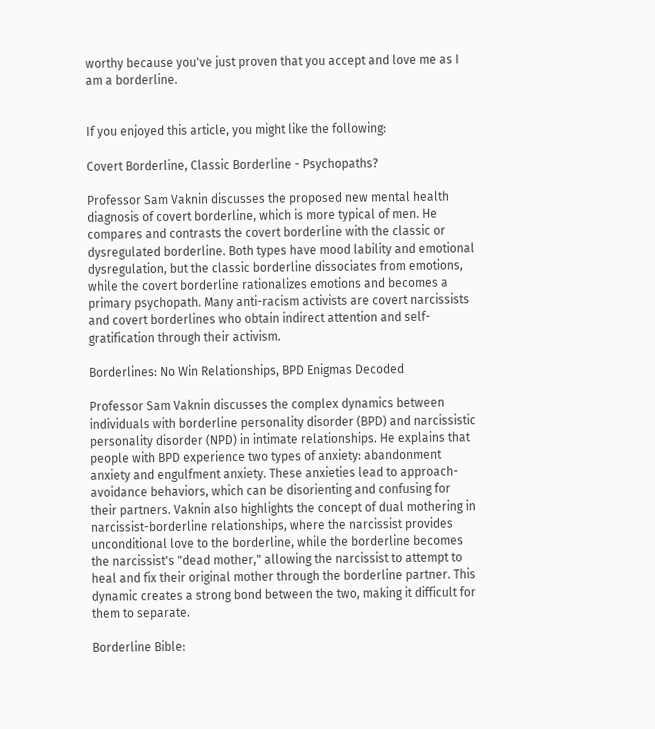worthy because you've just proven that you accept and love me as I am a borderline.


If you enjoyed this article, you might like the following:

Covert Borderline, Classic Borderline - Psychopaths?

Professor Sam Vaknin discusses the proposed new mental health diagnosis of covert borderline, which is more typical of men. He compares and contrasts the covert borderline with the classic or dysregulated borderline. Both types have mood lability and emotional dysregulation, but the classic borderline dissociates from emotions, while the covert borderline rationalizes emotions and becomes a primary psychopath. Many anti-racism activists are covert narcissists and covert borderlines who obtain indirect attention and self-gratification through their activism.

Borderlines: No Win Relationships, BPD Enigmas Decoded

Professor Sam Vaknin discusses the complex dynamics between individuals with borderline personality disorder (BPD) and narcissistic personality disorder (NPD) in intimate relationships. He explains that people with BPD experience two types of anxiety: abandonment anxiety and engulfment anxiety. These anxieties lead to approach-avoidance behaviors, which can be disorienting and confusing for their partners. Vaknin also highlights the concept of dual mothering in narcissist-borderline relationships, where the narcissist provides unconditional love to the borderline, while the borderline becomes the narcissist's "dead mother," allowing the narcissist to attempt to heal and fix their original mother through the borderline partner. This dynamic creates a strong bond between the two, making it difficult for them to separate.

Borderline Bible: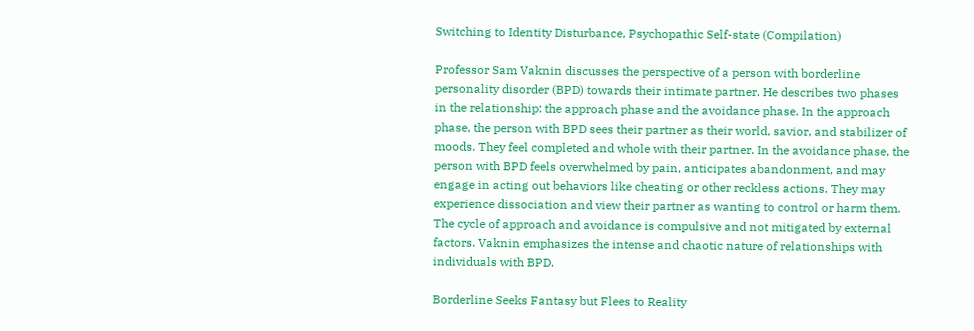Switching to Identity Disturbance, Psychopathic Self-state (Compilation)

Professor Sam Vaknin discusses the perspective of a person with borderline personality disorder (BPD) towards their intimate partner. He describes two phases in the relationship: the approach phase and the avoidance phase. In the approach phase, the person with BPD sees their partner as their world, savior, and stabilizer of moods. They feel completed and whole with their partner. In the avoidance phase, the person with BPD feels overwhelmed by pain, anticipates abandonment, and may engage in acting out behaviors like cheating or other reckless actions. They may experience dissociation and view their partner as wanting to control or harm them. The cycle of approach and avoidance is compulsive and not mitigated by external factors. Vaknin emphasizes the intense and chaotic nature of relationships with individuals with BPD.

Borderline Seeks Fantasy but Flees to Reality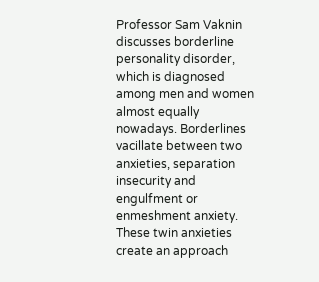Professor Sam Vaknin discusses borderline personality disorder, which is diagnosed among men and women almost equally nowadays. Borderlines vacillate between two anxieties, separation insecurity and engulfment or enmeshment anxiety. These twin anxieties create an approach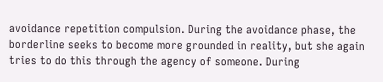avoidance repetition compulsion. During the avoidance phase, the borderline seeks to become more grounded in reality, but she again tries to do this through the agency of someone. During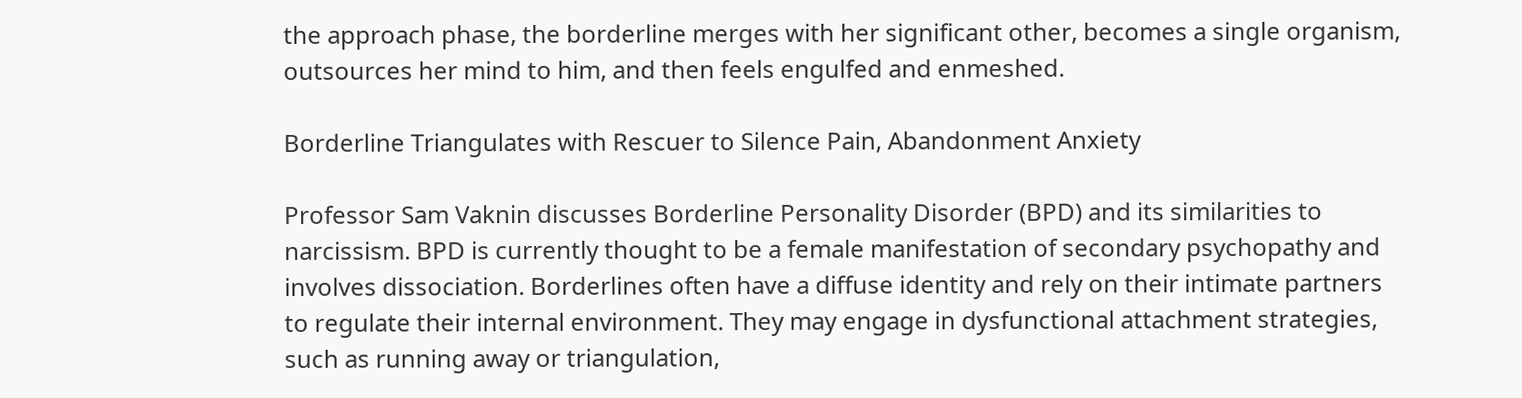the approach phase, the borderline merges with her significant other, becomes a single organism, outsources her mind to him, and then feels engulfed and enmeshed.

Borderline Triangulates with Rescuer to Silence Pain, Abandonment Anxiety

Professor Sam Vaknin discusses Borderline Personality Disorder (BPD) and its similarities to narcissism. BPD is currently thought to be a female manifestation of secondary psychopathy and involves dissociation. Borderlines often have a diffuse identity and rely on their intimate partners to regulate their internal environment. They may engage in dysfunctional attachment strategies, such as running away or triangulation,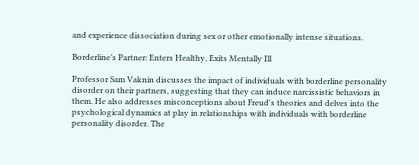and experience dissociation during sex or other emotionally intense situations.

Borderline’s Partner: Enters Healthy, Exits Mentally Ill

Professor Sam Vaknin discusses the impact of individuals with borderline personality disorder on their partners, suggesting that they can induce narcissistic behaviors in them. He also addresses misconceptions about Freud's theories and delves into the psychological dynamics at play in relationships with individuals with borderline personality disorder. The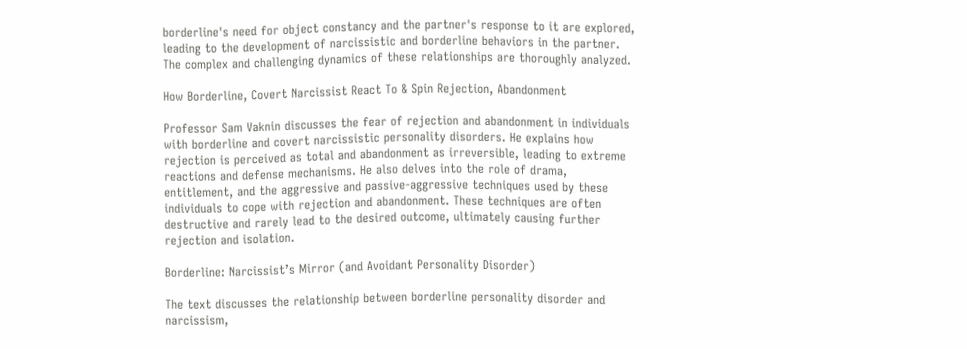borderline's need for object constancy and the partner's response to it are explored, leading to the development of narcissistic and borderline behaviors in the partner. The complex and challenging dynamics of these relationships are thoroughly analyzed.

How Borderline, Covert Narcissist React To & Spin Rejection, Abandonment

Professor Sam Vaknin discusses the fear of rejection and abandonment in individuals with borderline and covert narcissistic personality disorders. He explains how rejection is perceived as total and abandonment as irreversible, leading to extreme reactions and defense mechanisms. He also delves into the role of drama, entitlement, and the aggressive and passive-aggressive techniques used by these individuals to cope with rejection and abandonment. These techniques are often destructive and rarely lead to the desired outcome, ultimately causing further rejection and isolation.

Borderline: Narcissist’s Mirror (and Avoidant Personality Disorder)

The text discusses the relationship between borderline personality disorder and narcissism,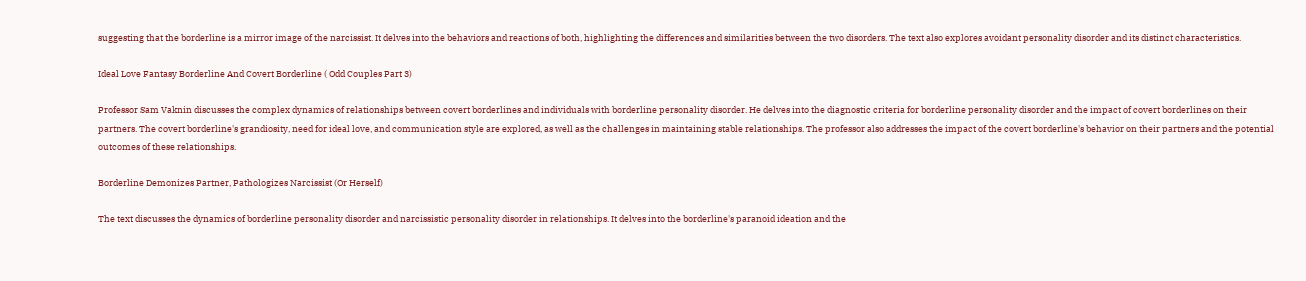suggesting that the borderline is a mirror image of the narcissist. It delves into the behaviors and reactions of both, highlighting the differences and similarities between the two disorders. The text also explores avoidant personality disorder and its distinct characteristics.

Ideal Love Fantasy Borderline And Covert Borderline ( Odd Couples Part 3)

Professor Sam Vaknin discusses the complex dynamics of relationships between covert borderlines and individuals with borderline personality disorder. He delves into the diagnostic criteria for borderline personality disorder and the impact of covert borderlines on their partners. The covert borderline's grandiosity, need for ideal love, and communication style are explored, as well as the challenges in maintaining stable relationships. The professor also addresses the impact of the covert borderline's behavior on their partners and the potential outcomes of these relationships.

Borderline Demonizes Partner, Pathologizes Narcissist (Or Herself)

The text discusses the dynamics of borderline personality disorder and narcissistic personality disorder in relationships. It delves into the borderline's paranoid ideation and the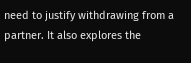need to justify withdrawing from a partner. It also explores the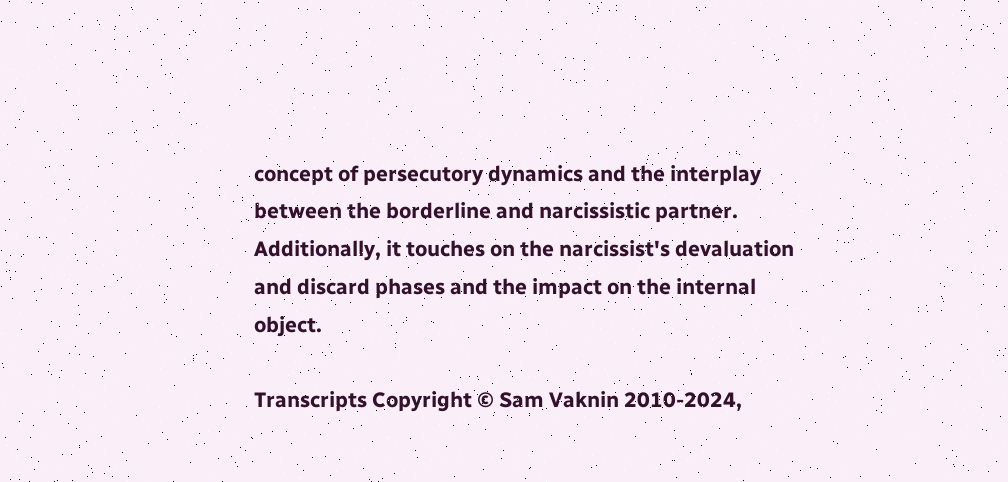concept of persecutory dynamics and the interplay between the borderline and narcissistic partner. Additionally, it touches on the narcissist's devaluation and discard phases and the impact on the internal object.

Transcripts Copyright © Sam Vaknin 2010-2024,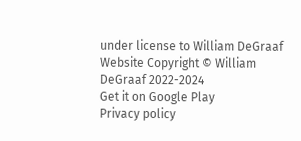under license to William DeGraaf
Website Copyright © William DeGraaf 2022-2024
Get it on Google Play
Privacy policy